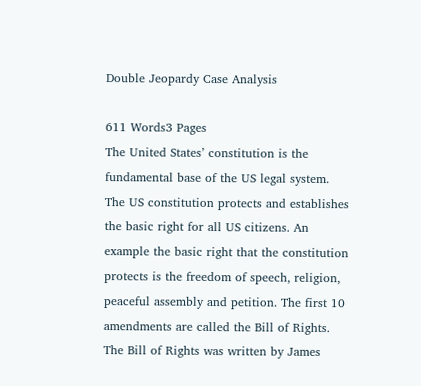Double Jeopardy Case Analysis

611 Words3 Pages
The United States’ constitution is the fundamental base of the US legal system. The US constitution protects and establishes the basic right for all US citizens. An example the basic right that the constitution protects is the freedom of speech, religion, peaceful assembly and petition. The first 10 amendments are called the Bill of Rights. The Bill of Rights was written by James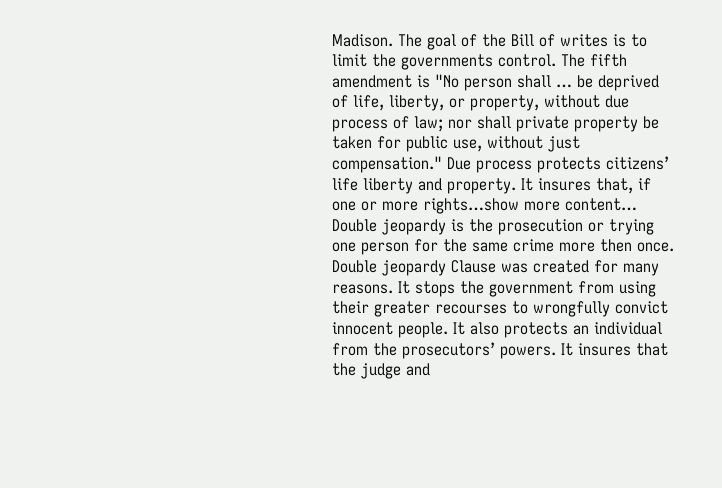Madison. The goal of the Bill of writes is to limit the governments control. The fifth amendment is "No person shall … be deprived of life, liberty, or property, without due process of law; nor shall private property be taken for public use, without just compensation." Due process protects citizens’ life liberty and property. It insures that, if one or more rights…show more content…
Double jeopardy is the prosecution or trying one person for the same crime more then once. Double jeopardy Clause was created for many reasons. It stops the government from using their greater recourses to wrongfully convict innocent people. It also protects an individual from the prosecutors’ powers. It insures that the judge and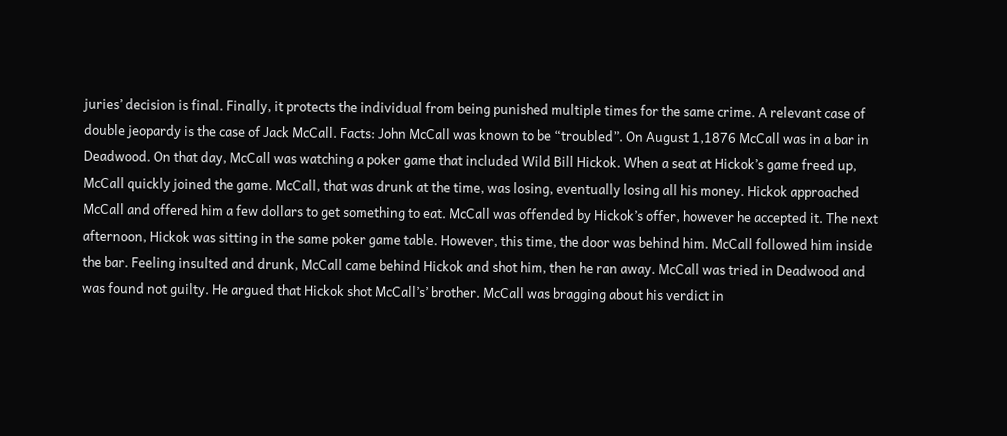juries’ decision is final. Finally, it protects the individual from being punished multiple times for the same crime. A relevant case of double jeopardy is the case of Jack McCall. Facts: John McCall was known to be “troubled”. On August 1,1876 McCall was in a bar in Deadwood. On that day, McCall was watching a poker game that included Wild Bill Hickok. When a seat at Hickok’s game freed up, McCall quickly joined the game. McCall, that was drunk at the time, was losing, eventually losing all his money. Hickok approached McCall and offered him a few dollars to get something to eat. McCall was offended by Hickok’s offer, however he accepted it. The next afternoon, Hickok was sitting in the same poker game table. However, this time, the door was behind him. McCall followed him inside the bar. Feeling insulted and drunk, McCall came behind Hickok and shot him, then he ran away. McCall was tried in Deadwood and was found not guilty. He argued that Hickok shot McCall’s’ brother. McCall was bragging about his verdict in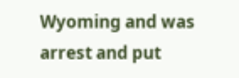Wyoming and was arrest and put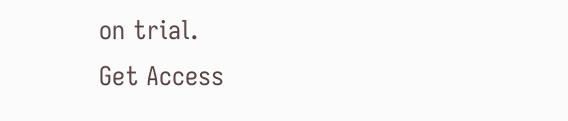on trial.
Get Access